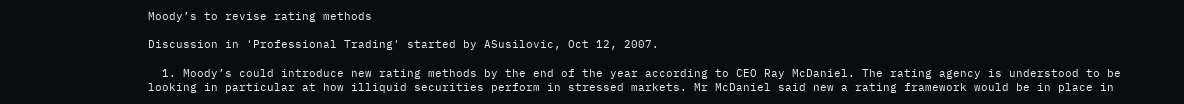Moody’s to revise rating methods

Discussion in 'Professional Trading' started by ASusilovic, Oct 12, 2007.

  1. Moody’s could introduce new rating methods by the end of the year according to CEO Ray McDaniel. The rating agency is understood to be looking in particular at how illiquid securities perform in stressed markets. Mr McDaniel said new a rating framework would be in place in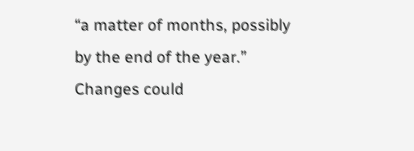“a matter of months, possibly by the end of the year.” Changes could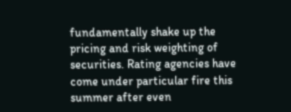fundamentally shake up the pricing and risk weighting of securities. Rating agencies have come under particular fire this summer after even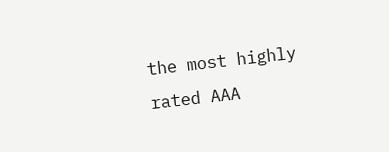the most highly rated AAA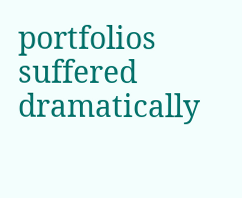portfolios suffered dramatically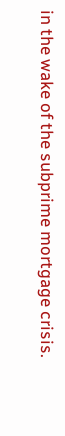in the wake of the subprime mortgage crisis.